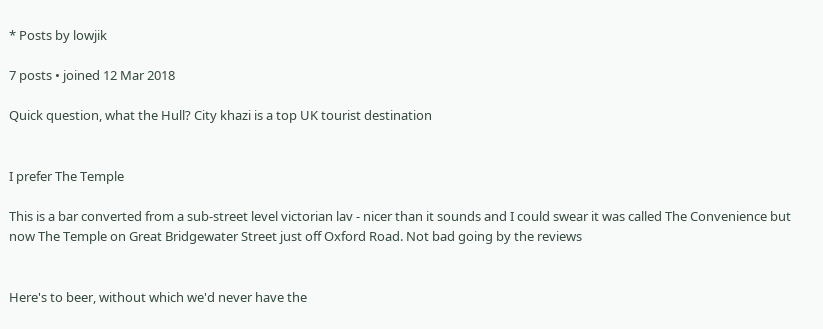* Posts by lowjik

7 posts • joined 12 Mar 2018

Quick question, what the Hull? City khazi is a top UK tourist destination


I prefer The Temple

This is a bar converted from a sub-street level victorian lav - nicer than it sounds and I could swear it was called The Convenience but now The Temple on Great Bridgewater Street just off Oxford Road. Not bad going by the reviews


Here's to beer, without which we'd never have the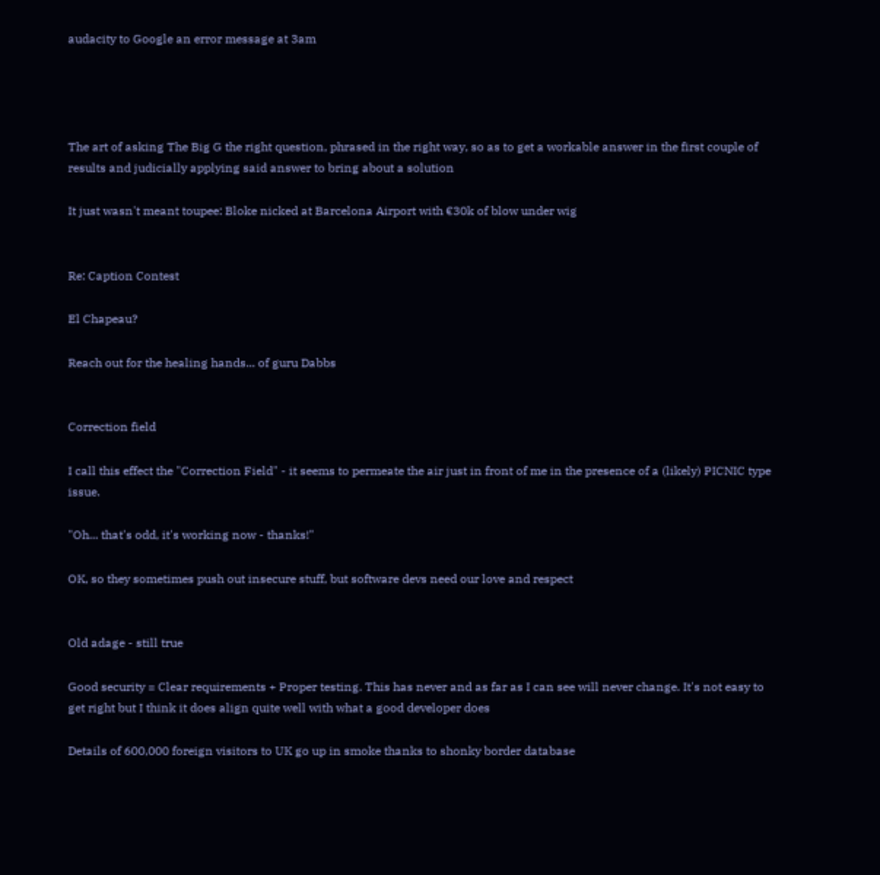audacity to Google an error message at 3am




The art of asking The Big G the right question, phrased in the right way, so as to get a workable answer in the first couple of results and judicially applying said answer to bring about a solution

It just wasn't meant toupee: Bloke nicked at Barcelona Airport with €30k of blow under wig


Re: Caption Contest

El Chapeau?

Reach out for the healing hands... of guru Dabbs


Correction field

I call this effect the "Correction Field" - it seems to permeate the air just in front of me in the presence of a (likely) PICNIC type issue.

"Oh... that's odd, it's working now - thanks!"

OK, so they sometimes push out insecure stuff, but software devs need our love and respect


Old adage - still true

Good security = Clear requirements + Proper testing. This has never and as far as I can see will never change. It's not easy to get right but I think it does align quite well with what a good developer does

Details of 600,000 foreign visitors to UK go up in smoke thanks to shonky border database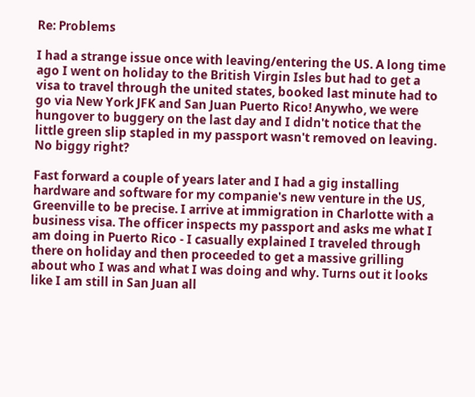Re: Problems

I had a strange issue once with leaving/entering the US. A long time ago I went on holiday to the British Virgin Isles but had to get a visa to travel through the united states, booked last minute had to go via New York JFK and San Juan Puerto Rico! Anywho, we were hungover to buggery on the last day and I didn't notice that the little green slip stapled in my passport wasn't removed on leaving. No biggy right?

Fast forward a couple of years later and I had a gig installing hardware and software for my companie's new venture in the US, Greenville to be precise. I arrive at immigration in Charlotte with a business visa. The officer inspects my passport and asks me what I am doing in Puerto Rico - I casually explained I traveled through there on holiday and then proceeded to get a massive grilling about who I was and what I was doing and why. Turns out it looks like I am still in San Juan all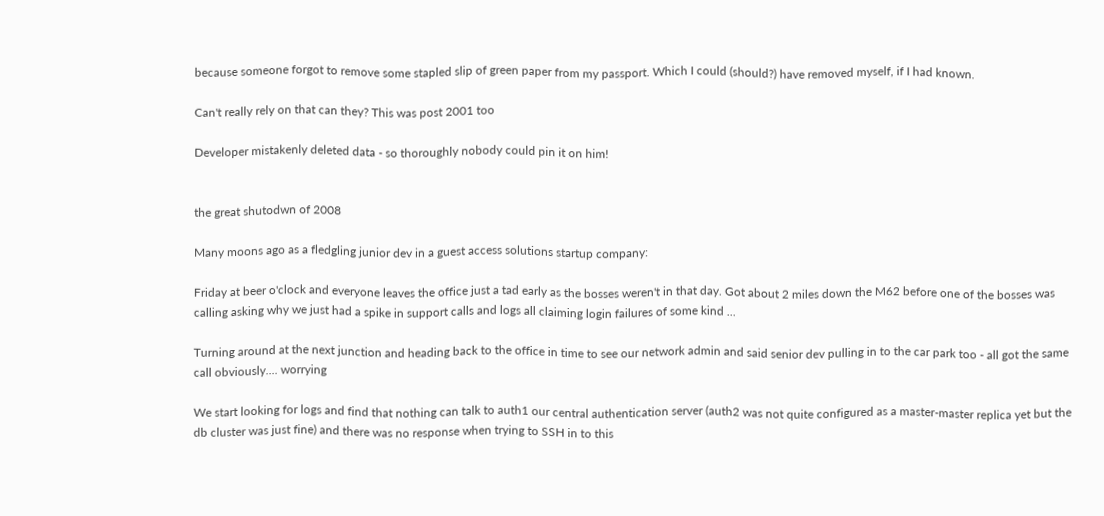because someone forgot to remove some stapled slip of green paper from my passport. Which I could (should?) have removed myself, if I had known.

Can't really rely on that can they? This was post 2001 too

Developer mistakenly deleted data - so thoroughly nobody could pin it on him!


the great shutodwn of 2008

Many moons ago as a fledgling junior dev in a guest access solutions startup company:

Friday at beer o'clock and everyone leaves the office just a tad early as the bosses weren't in that day. Got about 2 miles down the M62 before one of the bosses was calling asking why we just had a spike in support calls and logs all claiming login failures of some kind ...

Turning around at the next junction and heading back to the office in time to see our network admin and said senior dev pulling in to the car park too - all got the same call obviously.... worrying

We start looking for logs and find that nothing can talk to auth1 our central authentication server (auth2 was not quite configured as a master-master replica yet but the db cluster was just fine) and there was no response when trying to SSH in to this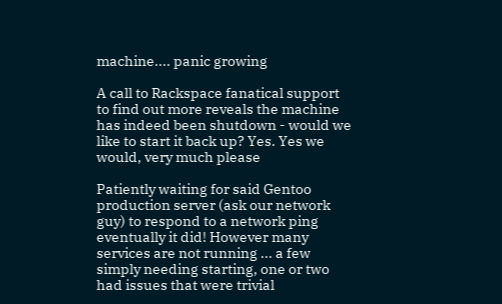machine.... panic growing

A call to Rackspace fanatical support to find out more reveals the machine has indeed been shutdown - would we like to start it back up? Yes. Yes we would, very much please

Patiently waiting for said Gentoo production server (ask our network guy) to respond to a network ping eventually it did! However many services are not running ... a few simply needing starting, one or two had issues that were trivial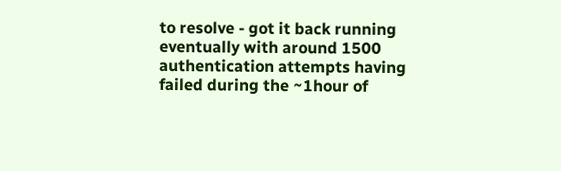to resolve - got it back running eventually with around 1500 authentication attempts having failed during the ~1hour of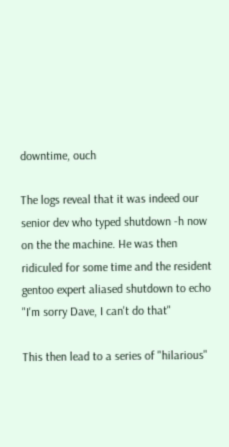downtime, ouch

The logs reveal that it was indeed our senior dev who typed shutdown -h now on the the machine. He was then ridiculed for some time and the resident gentoo expert aliased shutdown to echo "I'm sorry Dave, I can't do that"

This then lead to a series of "hilarious"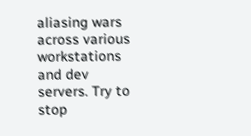aliasing wars across various workstations and dev servers. Try to stop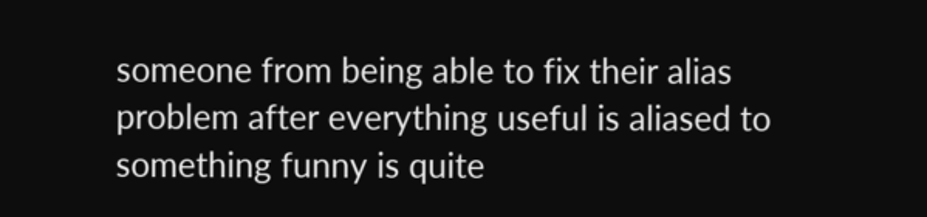someone from being able to fix their alias problem after everything useful is aliased to something funny is quite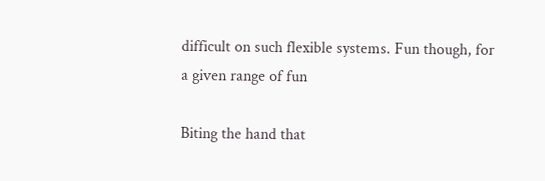difficult on such flexible systems. Fun though, for a given range of fun

Biting the hand that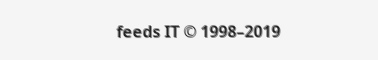feeds IT © 1998–2019